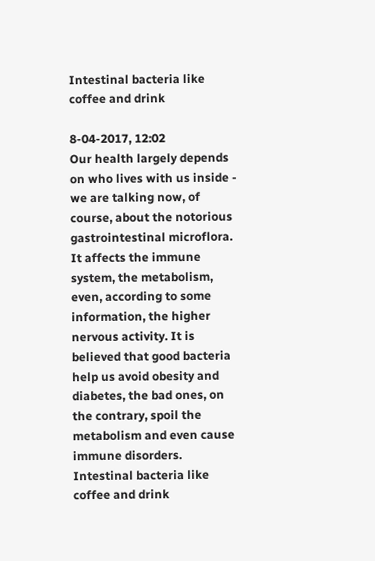Intestinal bacteria like coffee and drink

8-04-2017, 12:02
Our health largely depends on who lives with us inside - we are talking now, of course, about the notorious gastrointestinal microflora. It affects the immune system, the metabolism, even, according to some information, the higher nervous activity. It is believed that good bacteria help us avoid obesity and diabetes, the bad ones, on the contrary, spoil the metabolism and even cause immune disorders.
Intestinal bacteria like coffee and drink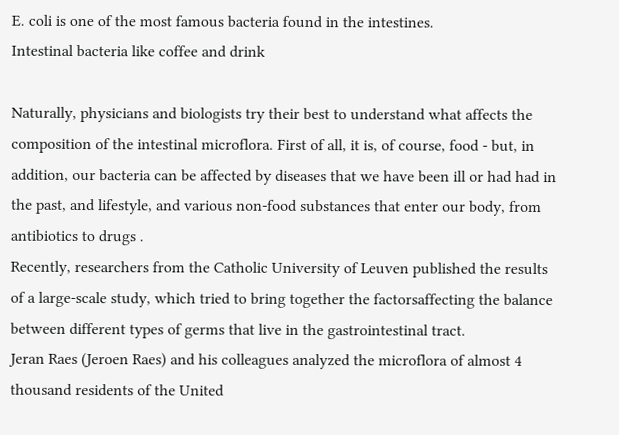E. coli is one of the most famous bacteria found in the intestines.
Intestinal bacteria like coffee and drink

Naturally, physicians and biologists try their best to understand what affects the composition of the intestinal microflora. First of all, it is, of course, food - but, in addition, our bacteria can be affected by diseases that we have been ill or had had in the past, and lifestyle, and various non-food substances that enter our body, from antibiotics to drugs .
Recently, researchers from the Catholic University of Leuven published the results of a large-scale study, which tried to bring together the factorsaffecting the balance between different types of germs that live in the gastrointestinal tract.
Jeran Raes (Jeroen Raes) and his colleagues analyzed the microflora of almost 4 thousand residents of the United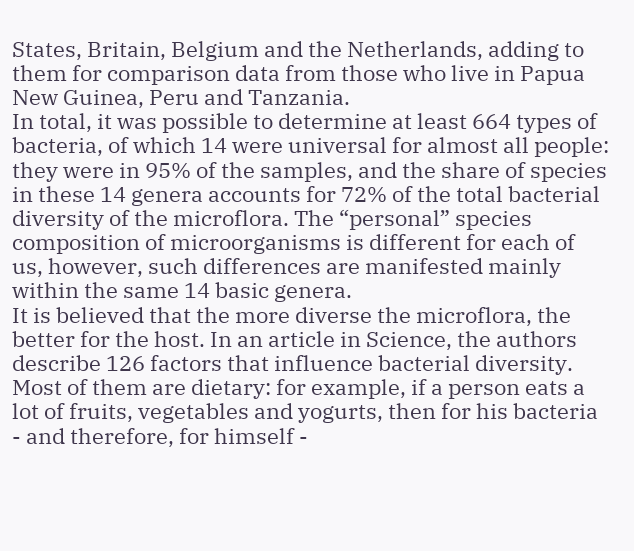States, Britain, Belgium and the Netherlands, adding to them for comparison data from those who live in Papua New Guinea, Peru and Tanzania.
In total, it was possible to determine at least 664 types of bacteria, of which 14 were universal for almost all people: they were in 95% of the samples, and the share of species in these 14 genera accounts for 72% of the total bacterial diversity of the microflora. The “personal” species composition of microorganisms is different for each of us, however, such differences are manifested mainly within the same 14 basic genera.
It is believed that the more diverse the microflora, the better for the host. In an article in Science, the authors describe 126 factors that influence bacterial diversity. Most of them are dietary: for example, if a person eats a lot of fruits, vegetables and yogurts, then for his bacteria - and therefore, for himself -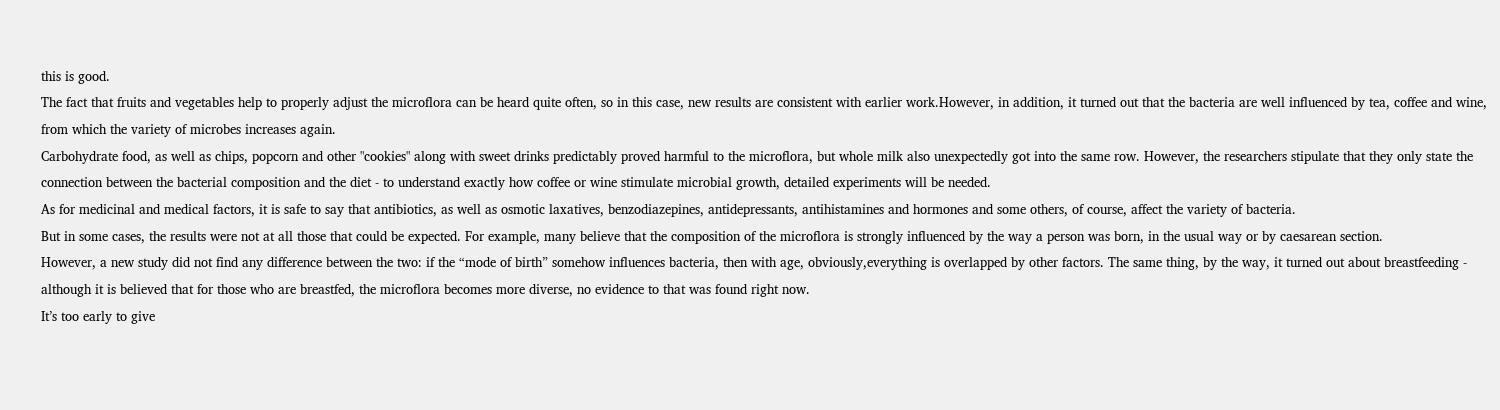this is good.
The fact that fruits and vegetables help to properly adjust the microflora can be heard quite often, so in this case, new results are consistent with earlier work.However, in addition, it turned out that the bacteria are well influenced by tea, coffee and wine, from which the variety of microbes increases again.
Carbohydrate food, as well as chips, popcorn and other "cookies" along with sweet drinks predictably proved harmful to the microflora, but whole milk also unexpectedly got into the same row. However, the researchers stipulate that they only state the connection between the bacterial composition and the diet - to understand exactly how coffee or wine stimulate microbial growth, detailed experiments will be needed.
As for medicinal and medical factors, it is safe to say that antibiotics, as well as osmotic laxatives, benzodiazepines, antidepressants, antihistamines and hormones and some others, of course, affect the variety of bacteria.
But in some cases, the results were not at all those that could be expected. For example, many believe that the composition of the microflora is strongly influenced by the way a person was born, in the usual way or by caesarean section.
However, a new study did not find any difference between the two: if the “mode of birth” somehow influences bacteria, then with age, obviously,everything is overlapped by other factors. The same thing, by the way, it turned out about breastfeeding - although it is believed that for those who are breastfed, the microflora becomes more diverse, no evidence to that was found right now.
It’s too early to give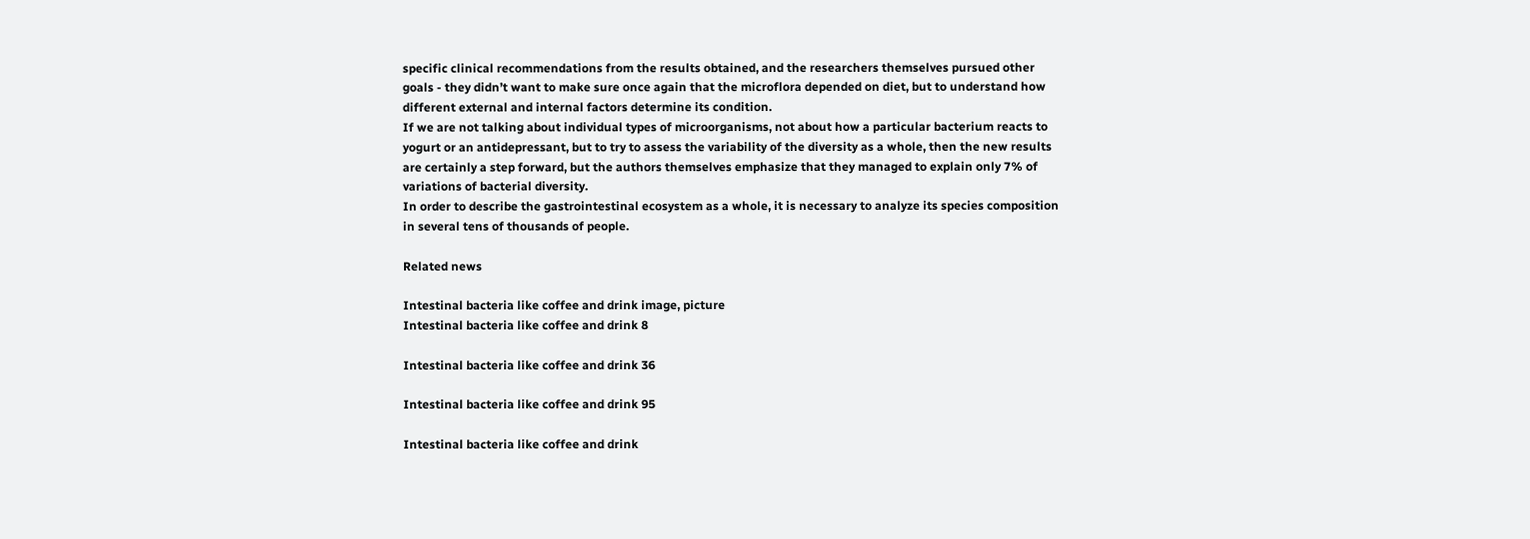specific clinical recommendations from the results obtained, and the researchers themselves pursued other goals - they didn’t want to make sure once again that the microflora depended on diet, but to understand how different external and internal factors determine its condition.
If we are not talking about individual types of microorganisms, not about how a particular bacterium reacts to yogurt or an antidepressant, but to try to assess the variability of the diversity as a whole, then the new results are certainly a step forward, but the authors themselves emphasize that they managed to explain only 7% of variations of bacterial diversity.
In order to describe the gastrointestinal ecosystem as a whole, it is necessary to analyze its species composition in several tens of thousands of people.

Related news

Intestinal bacteria like coffee and drink image, picture
Intestinal bacteria like coffee and drink 8

Intestinal bacteria like coffee and drink 36

Intestinal bacteria like coffee and drink 95

Intestinal bacteria like coffee and drink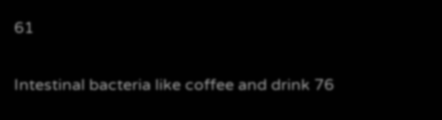61

Intestinal bacteria like coffee and drink 76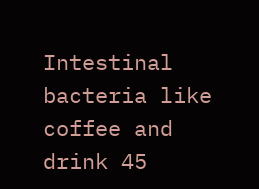Intestinal bacteria like coffee and drink 45